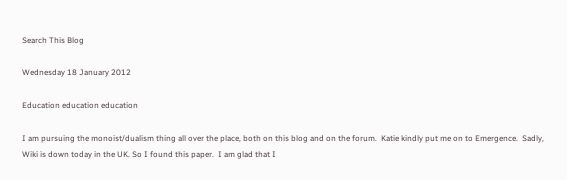Search This Blog

Wednesday 18 January 2012

Education education education

I am pursuing the monoist/dualism thing all over the place, both on this blog and on the forum.  Katie kindly put me on to Emergence.  Sadly, Wiki is down today in the UK. So I found this paper.  I am glad that I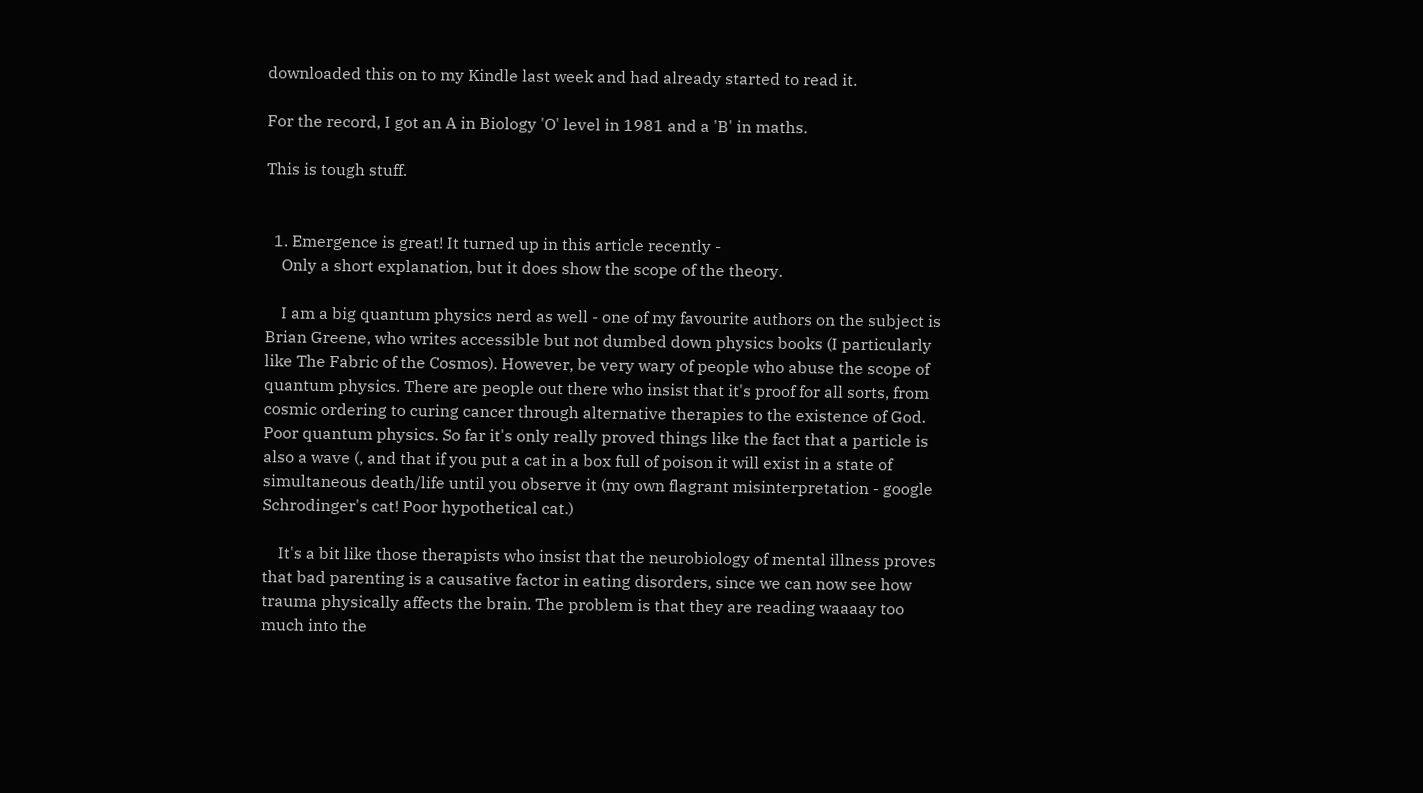downloaded this on to my Kindle last week and had already started to read it.

For the record, I got an A in Biology 'O' level in 1981 and a 'B' in maths.

This is tough stuff.


  1. Emergence is great! It turned up in this article recently -
    Only a short explanation, but it does show the scope of the theory.

    I am a big quantum physics nerd as well - one of my favourite authors on the subject is Brian Greene, who writes accessible but not dumbed down physics books (I particularly like The Fabric of the Cosmos). However, be very wary of people who abuse the scope of quantum physics. There are people out there who insist that it's proof for all sorts, from cosmic ordering to curing cancer through alternative therapies to the existence of God. Poor quantum physics. So far it's only really proved things like the fact that a particle is also a wave (, and that if you put a cat in a box full of poison it will exist in a state of simultaneous death/life until you observe it (my own flagrant misinterpretation - google Schrodinger's cat! Poor hypothetical cat.)

    It's a bit like those therapists who insist that the neurobiology of mental illness proves that bad parenting is a causative factor in eating disorders, since we can now see how trauma physically affects the brain. The problem is that they are reading waaaay too much into the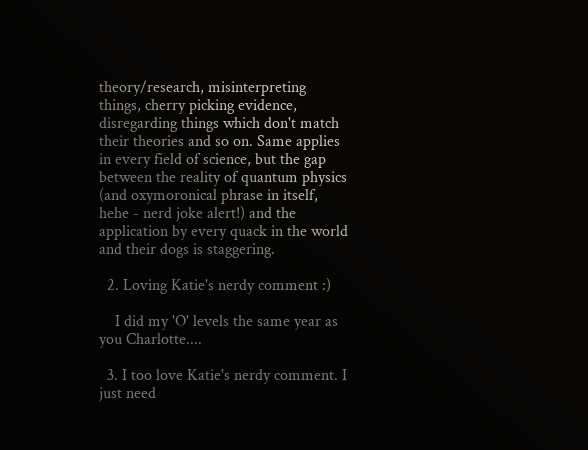theory/research, misinterpreting things, cherry picking evidence, disregarding things which don't match their theories and so on. Same applies in every field of science, but the gap between the reality of quantum physics (and oxymoronical phrase in itself, hehe - nerd joke alert!) and the application by every quack in the world and their dogs is staggering.

  2. Loving Katie's nerdy comment :)

    I did my 'O' levels the same year as you Charlotte....

  3. I too love Katie's nerdy comment. I just need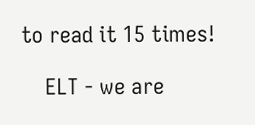to read it 15 times!

    ELT - we are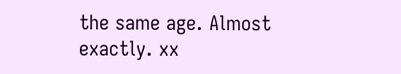the same age. Almost exactly. xx